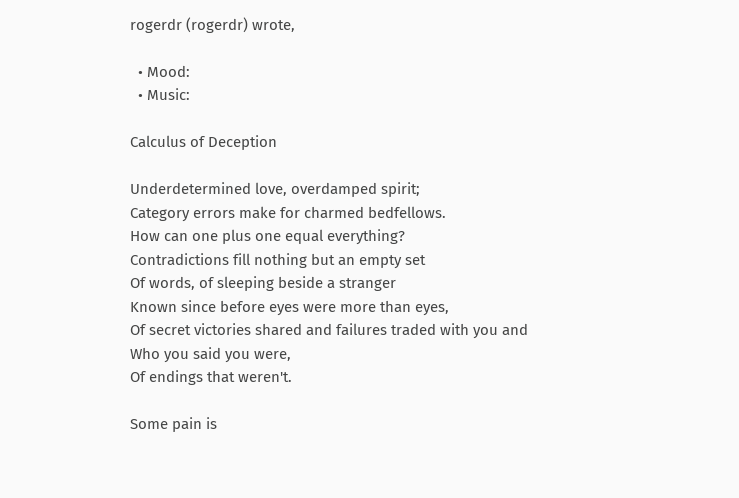rogerdr (rogerdr) wrote,

  • Mood:
  • Music:

Calculus of Deception

Underdetermined love, overdamped spirit;
Category errors make for charmed bedfellows.
How can one plus one equal everything?
Contradictions fill nothing but an empty set
Of words, of sleeping beside a stranger
Known since before eyes were more than eyes,
Of secret victories shared and failures traded with you and
Who you said you were,
Of endings that weren't.

Some pain is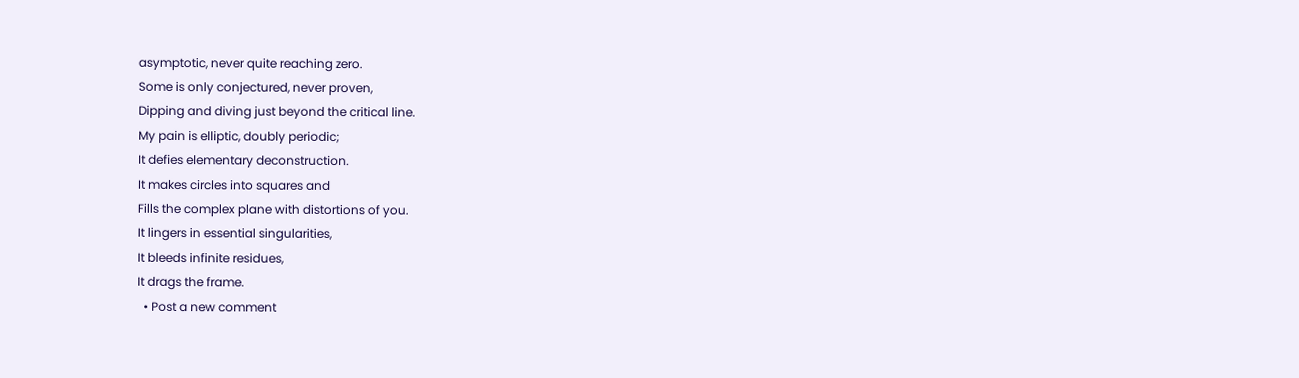asymptotic, never quite reaching zero.
Some is only conjectured, never proven,
Dipping and diving just beyond the critical line.
My pain is elliptic, doubly periodic;
It defies elementary deconstruction.
It makes circles into squares and
Fills the complex plane with distortions of you.
It lingers in essential singularities,
It bleeds infinite residues,
It drags the frame.
  • Post a new comment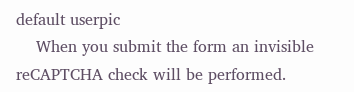default userpic
    When you submit the form an invisible reCAPTCHA check will be performed.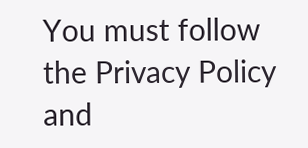You must follow the Privacy Policy and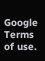Google Terms of use.